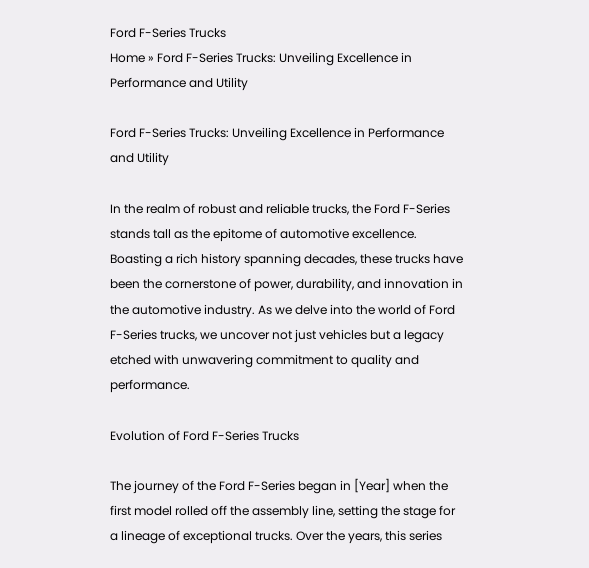Ford F-Series Trucks
Home » Ford F-Series Trucks: Unveiling Excellence in Performance and Utility

Ford F-Series Trucks: Unveiling Excellence in Performance and Utility

In the realm of robust and reliable trucks, the Ford F-Series stands tall as the epitome of automotive excellence. Boasting a rich history spanning decades, these trucks have been the cornerstone of power, durability, and innovation in the automotive industry. As we delve into the world of Ford F-Series trucks, we uncover not just vehicles but a legacy etched with unwavering commitment to quality and performance.

Evolution of Ford F-Series Trucks

The journey of the Ford F-Series began in [Year] when the first model rolled off the assembly line, setting the stage for a lineage of exceptional trucks. Over the years, this series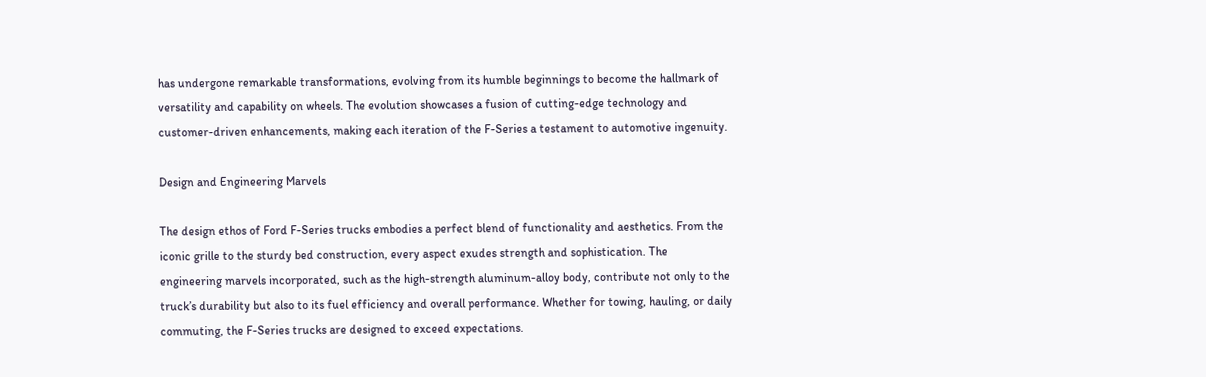has undergone remarkable transformations, evolving from its humble beginnings to become the hallmark of versatility and capability on wheels. The evolution showcases a fusion of cutting-edge technology and customer-driven enhancements, making each iteration of the F-Series a testament to automotive ingenuity.

Design and Engineering Marvels

The design ethos of Ford F-Series trucks embodies a perfect blend of functionality and aesthetics. From the iconic grille to the sturdy bed construction, every aspect exudes strength and sophistication. The engineering marvels incorporated, such as the high-strength aluminum-alloy body, contribute not only to the truck’s durability but also to its fuel efficiency and overall performance. Whether for towing, hauling, or daily commuting, the F-Series trucks are designed to exceed expectations.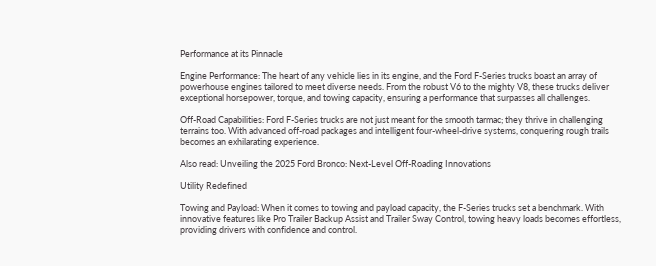Performance at its Pinnacle

Engine Performance: The heart of any vehicle lies in its engine, and the Ford F-Series trucks boast an array of powerhouse engines tailored to meet diverse needs. From the robust V6 to the mighty V8, these trucks deliver exceptional horsepower, torque, and towing capacity, ensuring a performance that surpasses all challenges.

Off-Road Capabilities: Ford F-Series trucks are not just meant for the smooth tarmac; they thrive in challenging terrains too. With advanced off-road packages and intelligent four-wheel-drive systems, conquering rough trails becomes an exhilarating experience.

Also read: Unveiling the 2025 Ford Bronco: Next-Level Off-Roading Innovations

Utility Redefined

Towing and Payload: When it comes to towing and payload capacity, the F-Series trucks set a benchmark. With innovative features like Pro Trailer Backup Assist and Trailer Sway Control, towing heavy loads becomes effortless, providing drivers with confidence and control.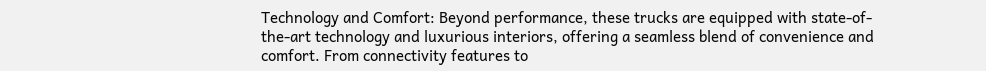Technology and Comfort: Beyond performance, these trucks are equipped with state-of-the-art technology and luxurious interiors, offering a seamless blend of convenience and comfort. From connectivity features to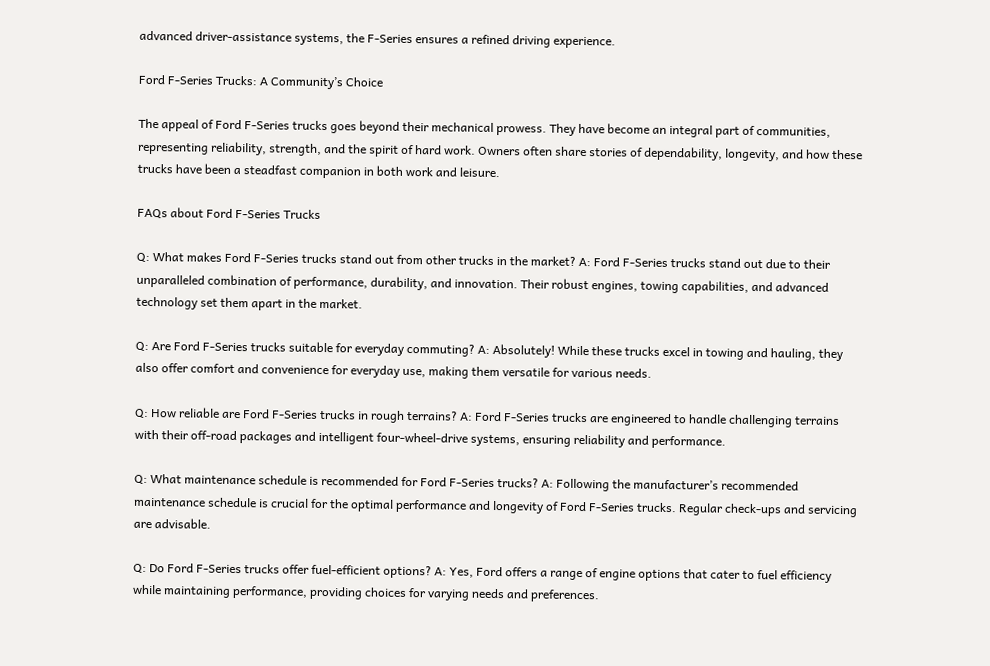advanced driver-assistance systems, the F-Series ensures a refined driving experience.

Ford F-Series Trucks: A Community’s Choice

The appeal of Ford F-Series trucks goes beyond their mechanical prowess. They have become an integral part of communities, representing reliability, strength, and the spirit of hard work. Owners often share stories of dependability, longevity, and how these trucks have been a steadfast companion in both work and leisure.

FAQs about Ford F-Series Trucks

Q: What makes Ford F-Series trucks stand out from other trucks in the market? A: Ford F-Series trucks stand out due to their unparalleled combination of performance, durability, and innovation. Their robust engines, towing capabilities, and advanced technology set them apart in the market.

Q: Are Ford F-Series trucks suitable for everyday commuting? A: Absolutely! While these trucks excel in towing and hauling, they also offer comfort and convenience for everyday use, making them versatile for various needs.

Q: How reliable are Ford F-Series trucks in rough terrains? A: Ford F-Series trucks are engineered to handle challenging terrains with their off-road packages and intelligent four-wheel-drive systems, ensuring reliability and performance.

Q: What maintenance schedule is recommended for Ford F-Series trucks? A: Following the manufacturer’s recommended maintenance schedule is crucial for the optimal performance and longevity of Ford F-Series trucks. Regular check-ups and servicing are advisable.

Q: Do Ford F-Series trucks offer fuel-efficient options? A: Yes, Ford offers a range of engine options that cater to fuel efficiency while maintaining performance, providing choices for varying needs and preferences.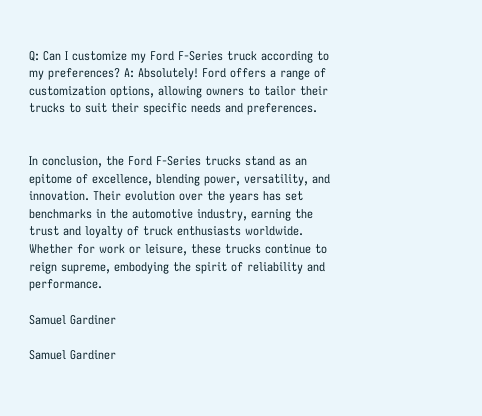Q: Can I customize my Ford F-Series truck according to my preferences? A: Absolutely! Ford offers a range of customization options, allowing owners to tailor their trucks to suit their specific needs and preferences.


In conclusion, the Ford F-Series trucks stand as an epitome of excellence, blending power, versatility, and innovation. Their evolution over the years has set benchmarks in the automotive industry, earning the trust and loyalty of truck enthusiasts worldwide. Whether for work or leisure, these trucks continue to reign supreme, embodying the spirit of reliability and performance.

Samuel Gardiner

Samuel Gardiner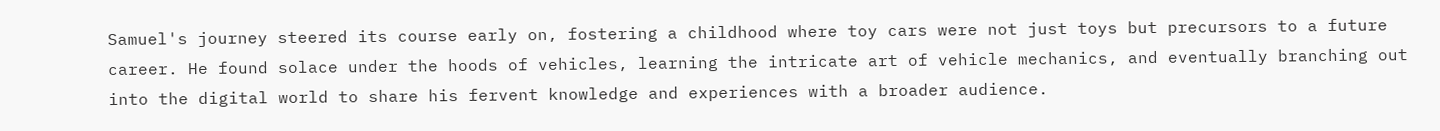Samuel's journey steered its course early on, fostering a childhood where toy cars were not just toys but precursors to a future career. He found solace under the hoods of vehicles, learning the intricate art of vehicle mechanics, and eventually branching out into the digital world to share his fervent knowledge and experiences with a broader audience.